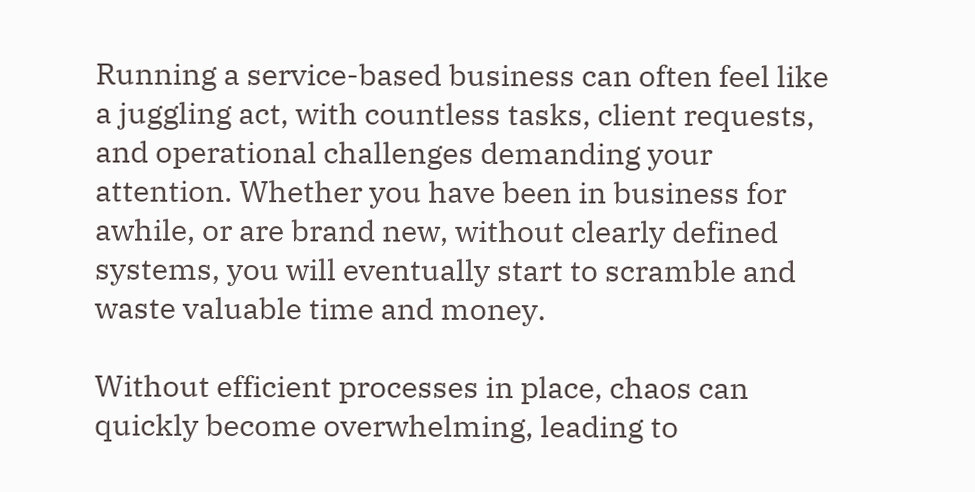Running a service-based business can often feel like a juggling act, with countless tasks, client requests, and operational challenges demanding your attention. Whether you have been in business for awhile, or are brand new, without clearly defined systems, you will eventually start to scramble and waste valuable time and money.

Without efficient processes in place, chaos can quickly become overwhelming, leading to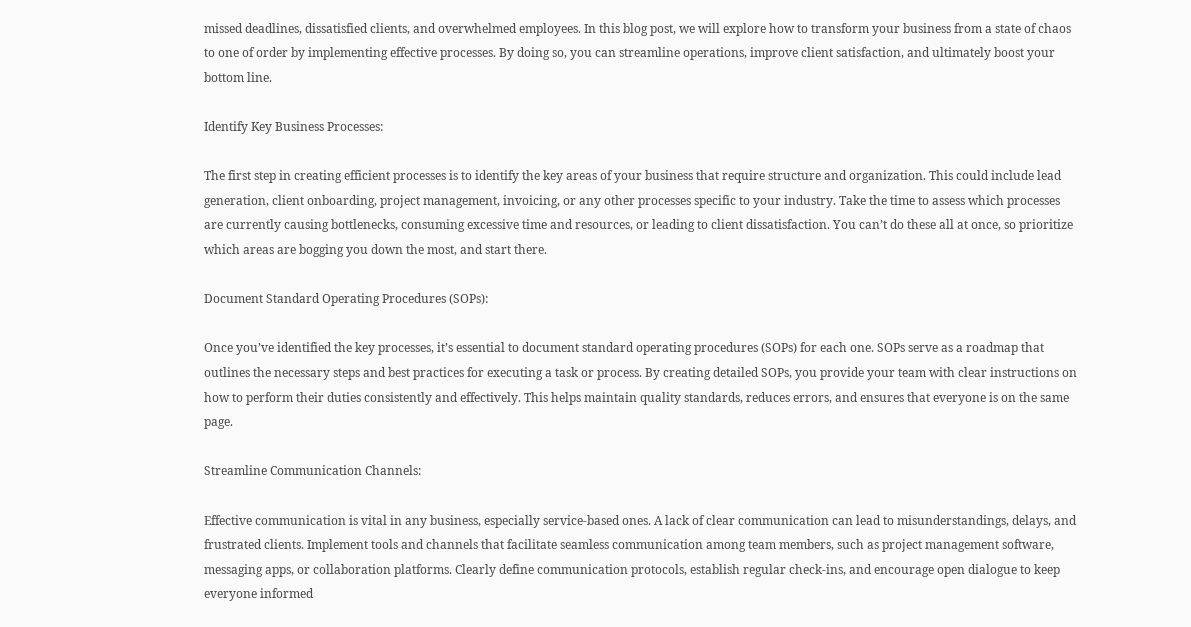missed deadlines, dissatisfied clients, and overwhelmed employees. In this blog post, we will explore how to transform your business from a state of chaos to one of order by implementing effective processes. By doing so, you can streamline operations, improve client satisfaction, and ultimately boost your bottom line.

Identify Key Business Processes:

The first step in creating efficient processes is to identify the key areas of your business that require structure and organization. This could include lead generation, client onboarding, project management, invoicing, or any other processes specific to your industry. Take the time to assess which processes are currently causing bottlenecks, consuming excessive time and resources, or leading to client dissatisfaction. You can’t do these all at once, so prioritize which areas are bogging you down the most, and start there.

Document Standard Operating Procedures (SOPs):

Once you’ve identified the key processes, it’s essential to document standard operating procedures (SOPs) for each one. SOPs serve as a roadmap that outlines the necessary steps and best practices for executing a task or process. By creating detailed SOPs, you provide your team with clear instructions on how to perform their duties consistently and effectively. This helps maintain quality standards, reduces errors, and ensures that everyone is on the same page.

Streamline Communication Channels:

Effective communication is vital in any business, especially service-based ones. A lack of clear communication can lead to misunderstandings, delays, and frustrated clients. Implement tools and channels that facilitate seamless communication among team members, such as project management software, messaging apps, or collaboration platforms. Clearly define communication protocols, establish regular check-ins, and encourage open dialogue to keep everyone informed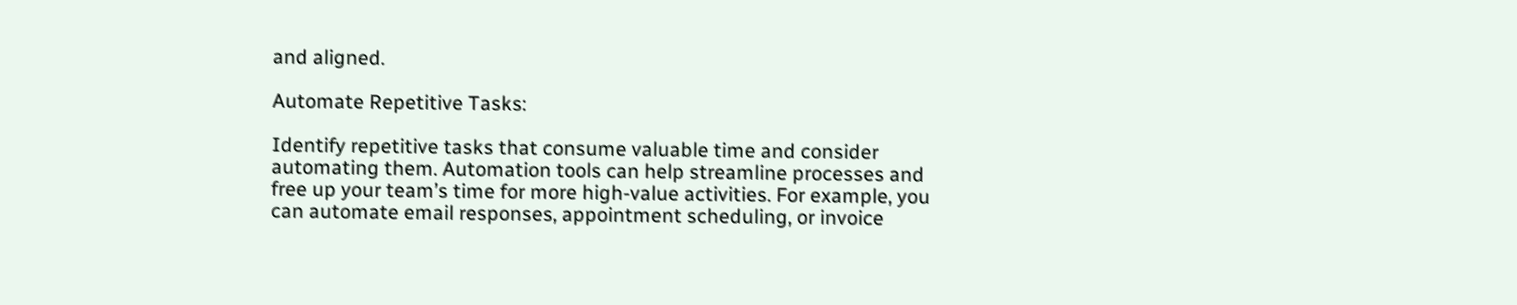and aligned.

Automate Repetitive Tasks:

Identify repetitive tasks that consume valuable time and consider automating them. Automation tools can help streamline processes and free up your team’s time for more high-value activities. For example, you can automate email responses, appointment scheduling, or invoice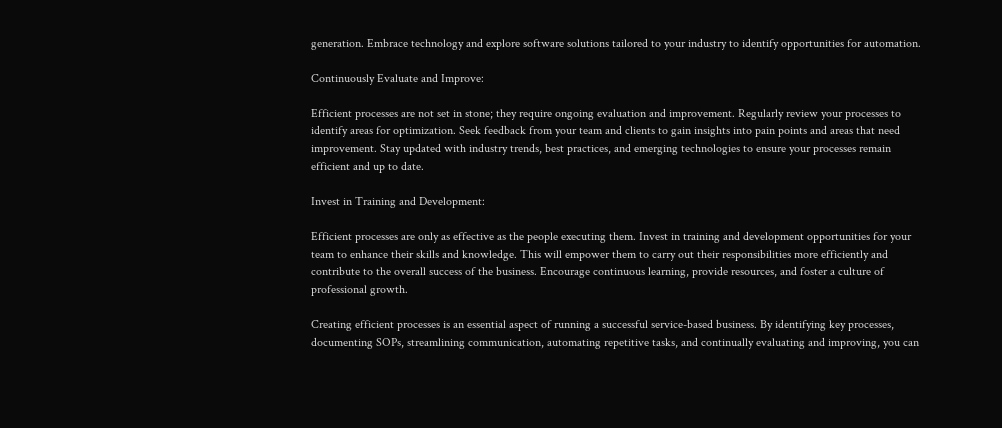generation. Embrace technology and explore software solutions tailored to your industry to identify opportunities for automation.

Continuously Evaluate and Improve:

Efficient processes are not set in stone; they require ongoing evaluation and improvement. Regularly review your processes to identify areas for optimization. Seek feedback from your team and clients to gain insights into pain points and areas that need improvement. Stay updated with industry trends, best practices, and emerging technologies to ensure your processes remain efficient and up to date.

Invest in Training and Development:

Efficient processes are only as effective as the people executing them. Invest in training and development opportunities for your team to enhance their skills and knowledge. This will empower them to carry out their responsibilities more efficiently and contribute to the overall success of the business. Encourage continuous learning, provide resources, and foster a culture of professional growth.

Creating efficient processes is an essential aspect of running a successful service-based business. By identifying key processes, documenting SOPs, streamlining communication, automating repetitive tasks, and continually evaluating and improving, you can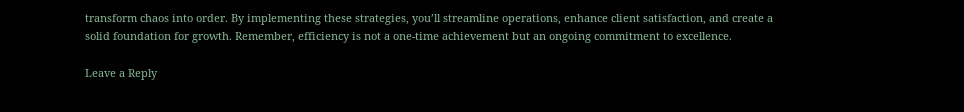transform chaos into order. By implementing these strategies, you’ll streamline operations, enhance client satisfaction, and create a solid foundation for growth. Remember, efficiency is not a one-time achievement but an ongoing commitment to excellence.

Leave a Reply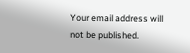Your email address will not be published.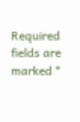Required fields are marked *